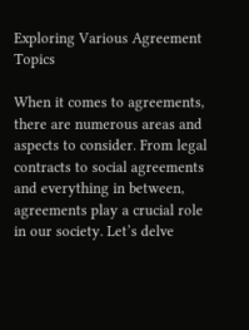Exploring Various Agreement Topics

When it comes to agreements, there are numerous areas and aspects to consider. From legal contracts to social agreements and everything in between, agreements play a crucial role in our society. Let’s delve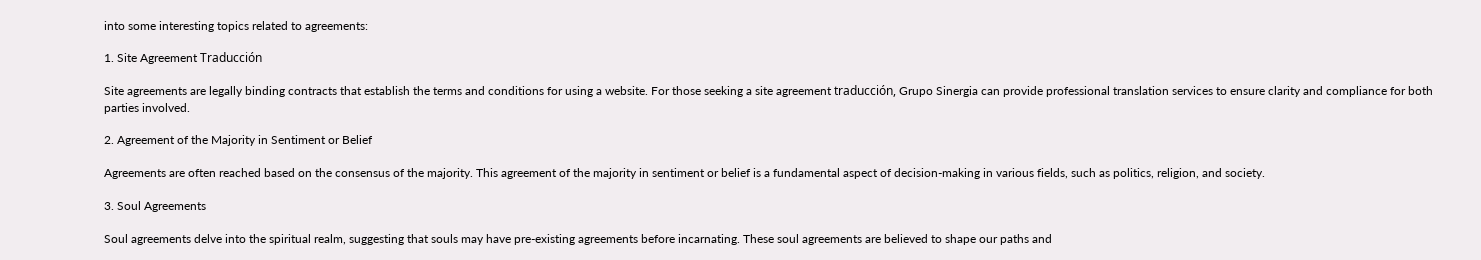into some interesting topics related to agreements:

1. Site Agreement Traducción

Site agreements are legally binding contracts that establish the terms and conditions for using a website. For those seeking a site agreement traducción, Grupo Sinergia can provide professional translation services to ensure clarity and compliance for both parties involved.

2. Agreement of the Majority in Sentiment or Belief

Agreements are often reached based on the consensus of the majority. This agreement of the majority in sentiment or belief is a fundamental aspect of decision-making in various fields, such as politics, religion, and society.

3. Soul Agreements

Soul agreements delve into the spiritual realm, suggesting that souls may have pre-existing agreements before incarnating. These soul agreements are believed to shape our paths and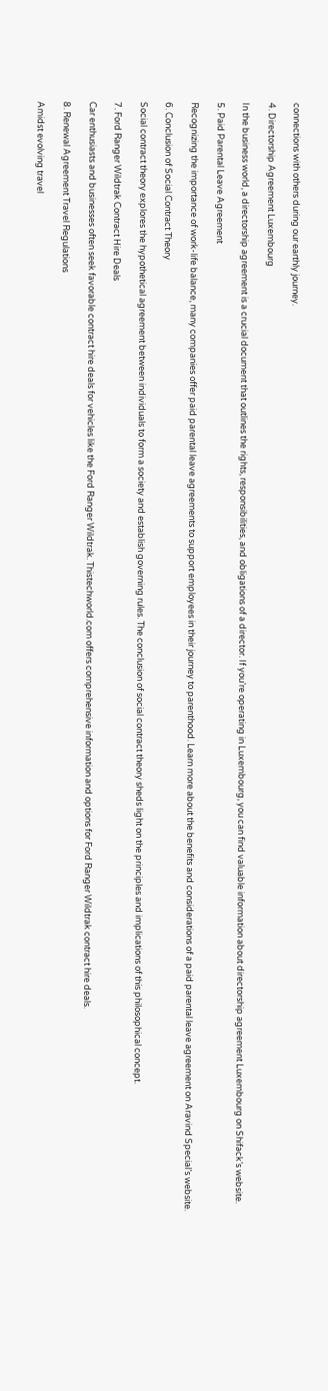connections with others during our earthly journey.

4. Directorship Agreement Luxembourg

In the business world, a directorship agreement is a crucial document that outlines the rights, responsibilities, and obligations of a director. If you’re operating in Luxembourg, you can find valuable information about directorship agreement Luxembourg on Shifack’s website.

5. Paid Parental Leave Agreement

Recognizing the importance of work-life balance, many companies offer paid parental leave agreements to support employees in their journey to parenthood. Learn more about the benefits and considerations of a paid parental leave agreement on Aravind Special’s website.

6. Conclusion of Social Contract Theory

Social contract theory explores the hypothetical agreement between individuals to form a society and establish governing rules. The conclusion of social contract theory sheds light on the principles and implications of this philosophical concept.

7. Ford Ranger Wildtrak Contract Hire Deals

Car enthusiasts and businesses often seek favorable contract hire deals for vehicles like the Ford Ranger Wildtrak. Thistechworld.com offers comprehensive information and options for Ford Ranger Wildtrak contract hire deals.

8. Renewal Agreement Travel Regulations

Amidst evolving travel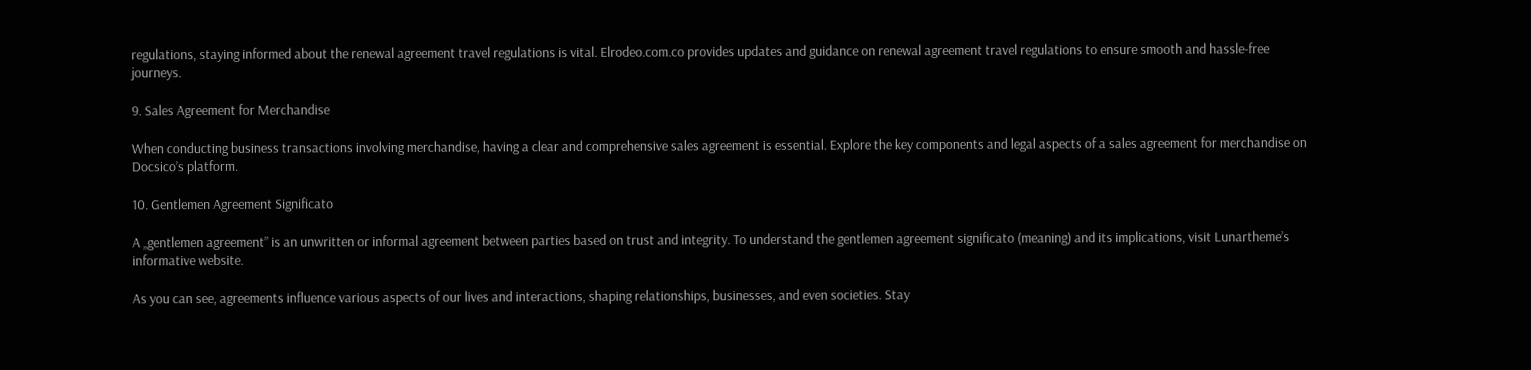regulations, staying informed about the renewal agreement travel regulations is vital. Elrodeo.com.co provides updates and guidance on renewal agreement travel regulations to ensure smooth and hassle-free journeys.

9. Sales Agreement for Merchandise

When conducting business transactions involving merchandise, having a clear and comprehensive sales agreement is essential. Explore the key components and legal aspects of a sales agreement for merchandise on Docsico’s platform.

10. Gentlemen Agreement Significato

A „gentlemen agreement” is an unwritten or informal agreement between parties based on trust and integrity. To understand the gentlemen agreement significato (meaning) and its implications, visit Lunartheme’s informative website.

As you can see, agreements influence various aspects of our lives and interactions, shaping relationships, businesses, and even societies. Stay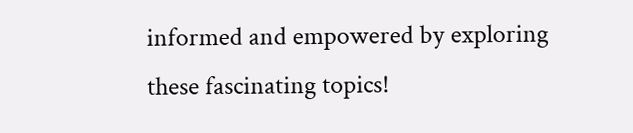informed and empowered by exploring these fascinating topics!